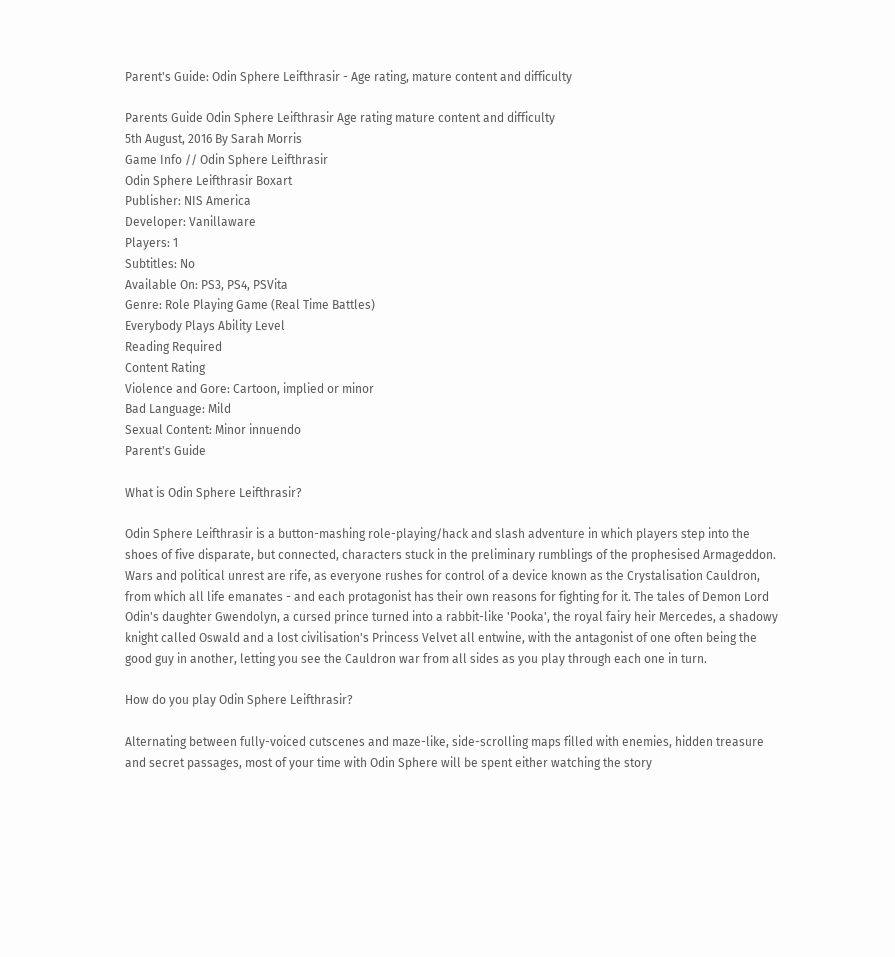Parent's Guide: Odin Sphere Leifthrasir - Age rating, mature content and difficulty

Parents Guide Odin Sphere Leifthrasir Age rating mature content and difficulty
5th August, 2016 By Sarah Morris
Game Info // Odin Sphere Leifthrasir
Odin Sphere Leifthrasir Boxart
Publisher: NIS America
Developer: Vanillaware
Players: 1
Subtitles: No
Available On: PS3, PS4, PSVita
Genre: Role Playing Game (Real Time Battles)
Everybody Plays Ability Level
Reading Required
Content Rating
Violence and Gore: Cartoon, implied or minor
Bad Language: Mild
Sexual Content: Minor innuendo
Parent's Guide

What is Odin Sphere Leifthrasir?

Odin Sphere Leifthrasir is a button-mashing role-playing/hack and slash adventure in which players step into the shoes of five disparate, but connected, characters stuck in the preliminary rumblings of the prophesised Armageddon. Wars and political unrest are rife, as everyone rushes for control of a device known as the Crystalisation Cauldron, from which all life emanates - and each protagonist has their own reasons for fighting for it. The tales of Demon Lord Odin's daughter Gwendolyn, a cursed prince turned into a rabbit-like 'Pooka', the royal fairy heir Mercedes, a shadowy knight called Oswald and a lost civilisation's Princess Velvet all entwine, with the antagonist of one often being the good guy in another, letting you see the Cauldron war from all sides as you play through each one in turn.

How do you play Odin Sphere Leifthrasir?

Alternating between fully-voiced cutscenes and maze-like, side-scrolling maps filled with enemies, hidden treasure and secret passages, most of your time with Odin Sphere will be spent either watching the story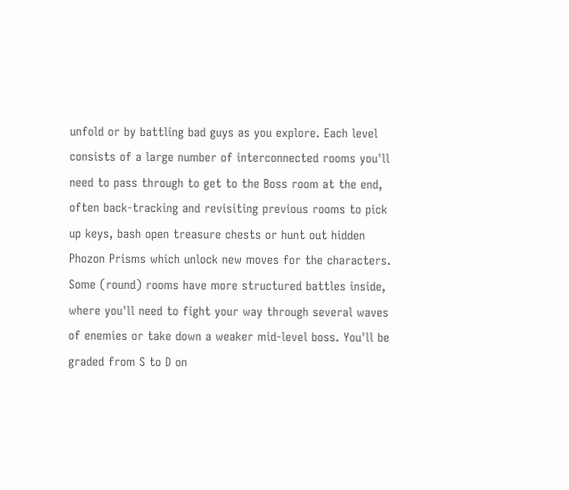unfold or by battling bad guys as you explore. Each level consists of a large number of interconnected rooms you'll need to pass through to get to the Boss room at the end, often back-tracking and revisiting previous rooms to pick up keys, bash open treasure chests or hunt out hidden Phozon Prisms which unlock new moves for the characters. Some (round) rooms have more structured battles inside, where you'll need to fight your way through several waves of enemies or take down a weaker mid-level boss. You'll be graded from S to D on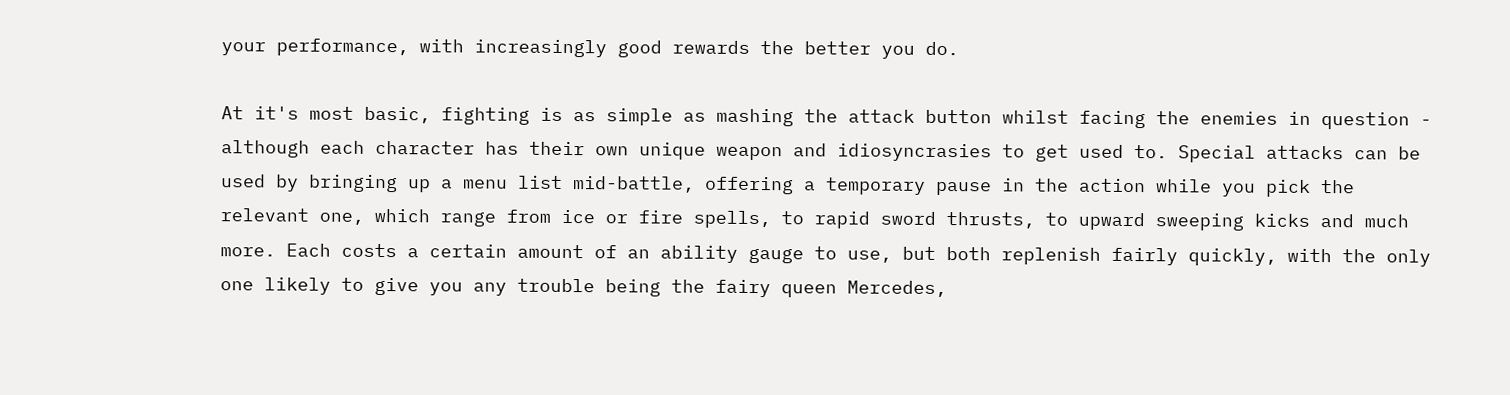your performance, with increasingly good rewards the better you do.

At it's most basic, fighting is as simple as mashing the attack button whilst facing the enemies in question - although each character has their own unique weapon and idiosyncrasies to get used to. Special attacks can be used by bringing up a menu list mid-battle, offering a temporary pause in the action while you pick the relevant one, which range from ice or fire spells, to rapid sword thrusts, to upward sweeping kicks and much more. Each costs a certain amount of an ability gauge to use, but both replenish fairly quickly, with the only one likely to give you any trouble being the fairy queen Mercedes,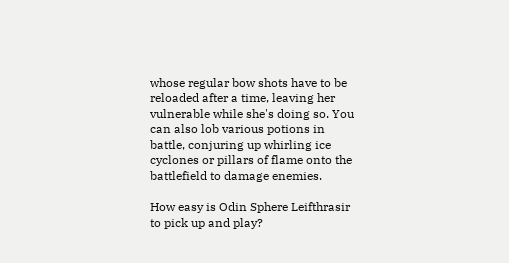whose regular bow shots have to be reloaded after a time, leaving her vulnerable while she's doing so. You can also lob various potions in battle, conjuring up whirling ice cyclones or pillars of flame onto the battlefield to damage enemies.

How easy is Odin Sphere Leifthrasir to pick up and play?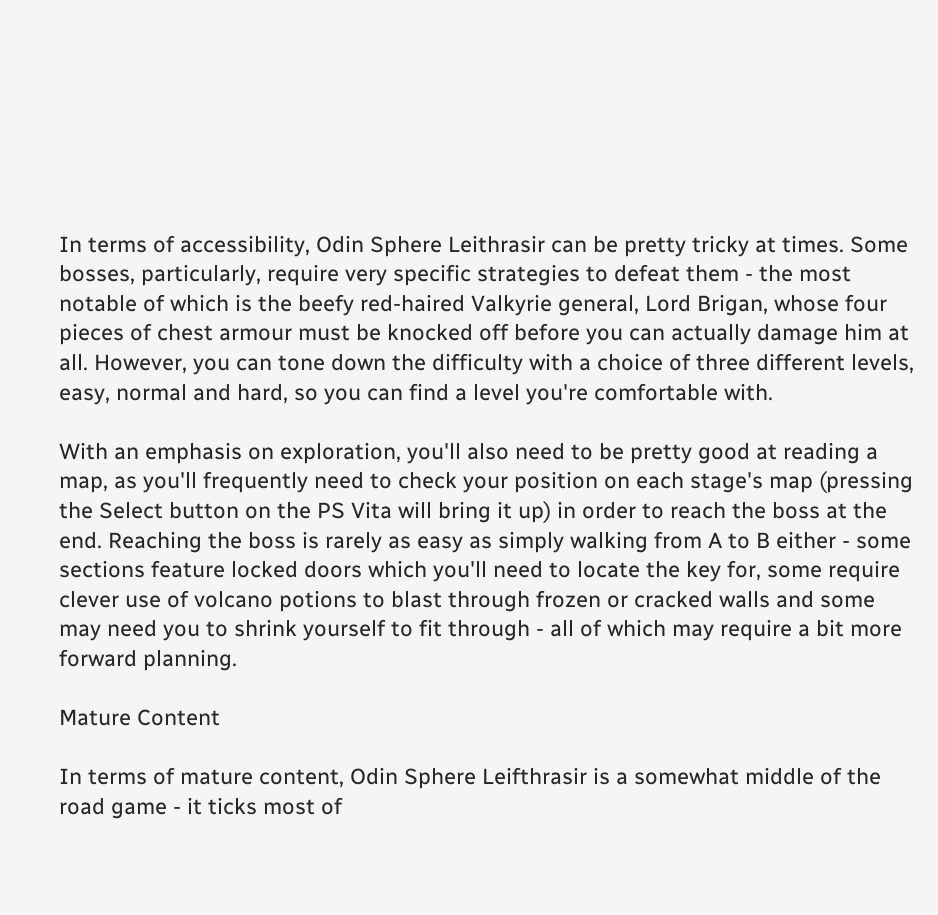In terms of accessibility, Odin Sphere Leithrasir can be pretty tricky at times. Some bosses, particularly, require very specific strategies to defeat them - the most notable of which is the beefy red-haired Valkyrie general, Lord Brigan, whose four pieces of chest armour must be knocked off before you can actually damage him at all. However, you can tone down the difficulty with a choice of three different levels, easy, normal and hard, so you can find a level you're comfortable with.

With an emphasis on exploration, you'll also need to be pretty good at reading a map, as you'll frequently need to check your position on each stage's map (pressing the Select button on the PS Vita will bring it up) in order to reach the boss at the end. Reaching the boss is rarely as easy as simply walking from A to B either - some sections feature locked doors which you'll need to locate the key for, some require clever use of volcano potions to blast through frozen or cracked walls and some may need you to shrink yourself to fit through - all of which may require a bit more forward planning.

Mature Content

In terms of mature content, Odin Sphere Leifthrasir is a somewhat middle of the road game - it ticks most of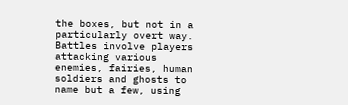the boxes, but not in a particularly overt way. Battles involve players attacking various enemies, fairies, human soldiers and ghosts to name but a few, using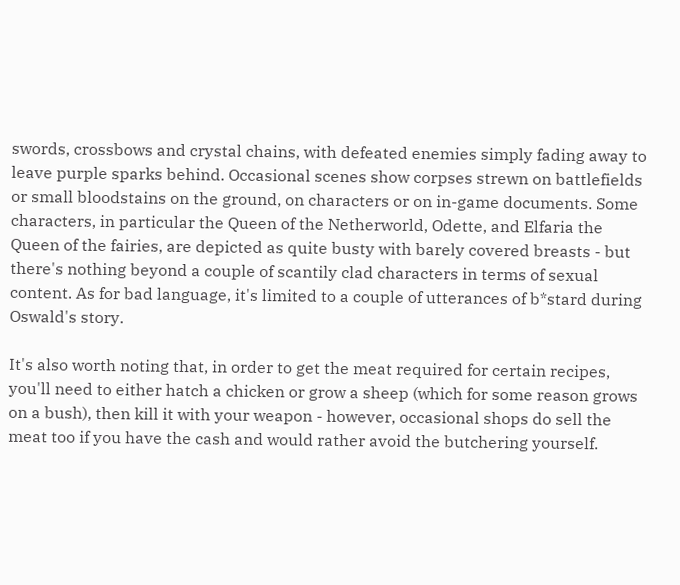swords, crossbows and crystal chains, with defeated enemies simply fading away to leave purple sparks behind. Occasional scenes show corpses strewn on battlefields or small bloodstains on the ground, on characters or on in-game documents. Some characters, in particular the Queen of the Netherworld, Odette, and Elfaria the Queen of the fairies, are depicted as quite busty with barely covered breasts - but there's nothing beyond a couple of scantily clad characters in terms of sexual content. As for bad language, it's limited to a couple of utterances of b*stard during Oswald's story.

It's also worth noting that, in order to get the meat required for certain recipes, you'll need to either hatch a chicken or grow a sheep (which for some reason grows on a bush), then kill it with your weapon - however, occasional shops do sell the meat too if you have the cash and would rather avoid the butchering yourself.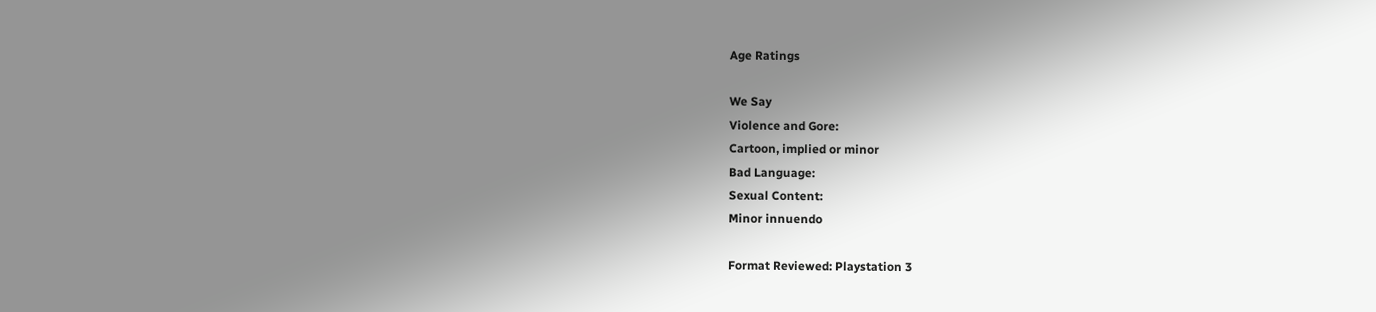Age Ratings

We Say
Violence and Gore:
Cartoon, implied or minor
Bad Language:
Sexual Content:
Minor innuendo

Format Reviewed: Playstation 3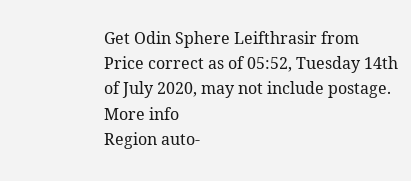Get Odin Sphere Leifthrasir from
Price correct as of 05:52, Tuesday 14th of July 2020, may not include postage. More info
Region auto-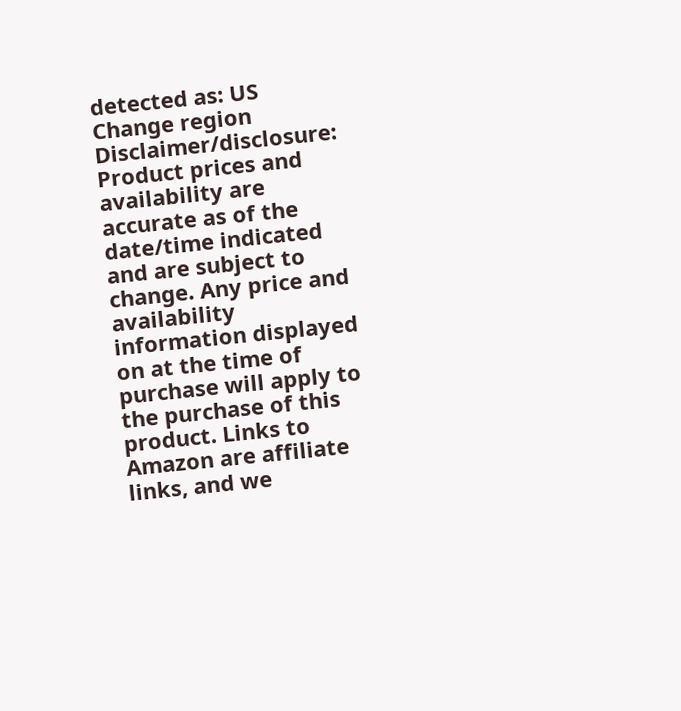detected as: US Change region
Disclaimer/disclosure: Product prices and availability are accurate as of the date/time indicated and are subject to change. Any price and availability information displayed on at the time of purchase will apply to the purchase of this product. Links to Amazon are affiliate links, and we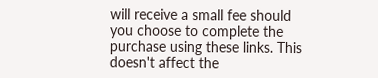will receive a small fee should you choose to complete the purchase using these links. This doesn't affect the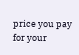price you pay for your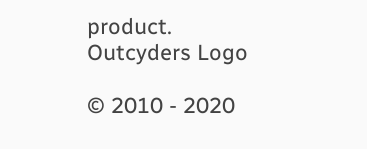product.
Outcyders Logo

© 2010 - 2020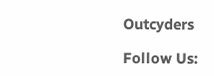Outcyders

Follow Us: